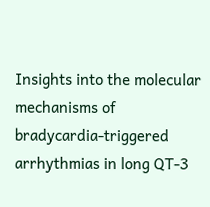Insights into the molecular mechanisms of bradycardia-triggered arrhythmias in long QT-3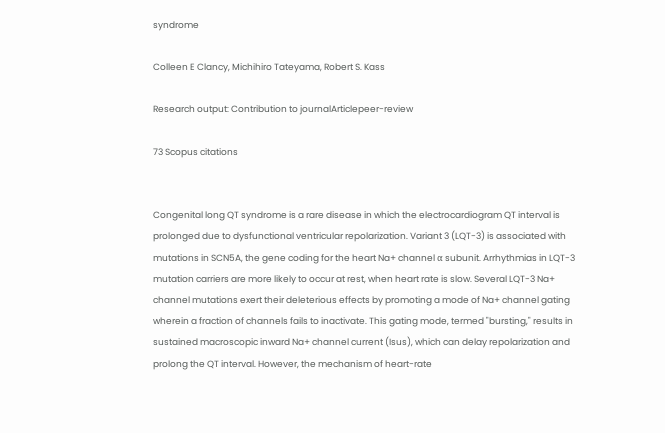syndrome

Colleen E Clancy, Michihiro Tateyama, Robert S. Kass

Research output: Contribution to journalArticlepeer-review

73 Scopus citations


Congenital long QT syndrome is a rare disease in which the electrocardiogram QT interval is prolonged due to dysfunctional ventricular repolarization. Variant 3 (LQT-3) is associated with mutations in SCN5A, the gene coding for the heart Na+ channel α subunit. Arrhythmias in LQT-3 mutation carriers are more likely to occur at rest, when heart rate is slow. Several LQT-3 Na+ channel mutations exert their deleterious effects by promoting a mode of Na+ channel gating wherein a fraction of channels fails to inactivate. This gating mode, termed "bursting," results in sustained macroscopic inward Na+ channel current (Isus), which can delay repolarization and prolong the QT interval. However, the mechanism of heart-rate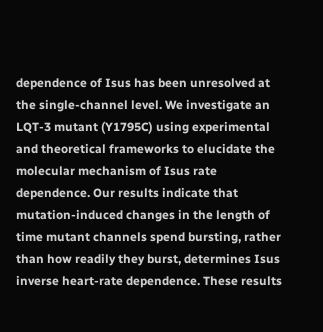dependence of Isus has been unresolved at the single-channel level. We investigate an LQT-3 mutant (Y1795C) using experimental and theoretical frameworks to elucidate the molecular mechanism of Isus rate dependence. Our results indicate that mutation-induced changes in the length of time mutant channels spend bursting, rather than how readily they burst, determines Isus inverse heart-rate dependence. These results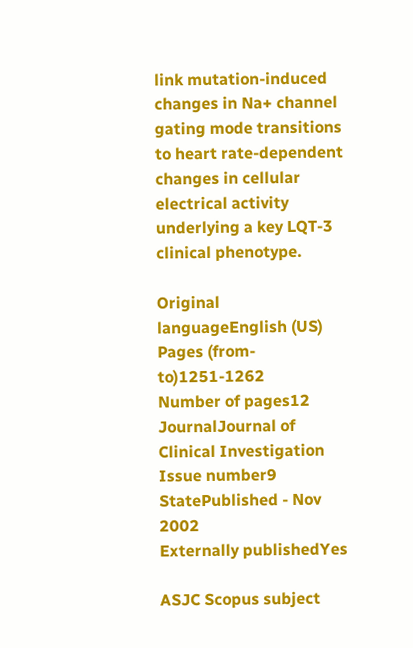link mutation-induced changes in Na+ channel gating mode transitions to heart rate-dependent changes in cellular electrical activity underlying a key LQT-3 clinical phenotype.

Original languageEnglish (US)
Pages (from-to)1251-1262
Number of pages12
JournalJournal of Clinical Investigation
Issue number9
StatePublished - Nov 2002
Externally publishedYes

ASJC Scopus subject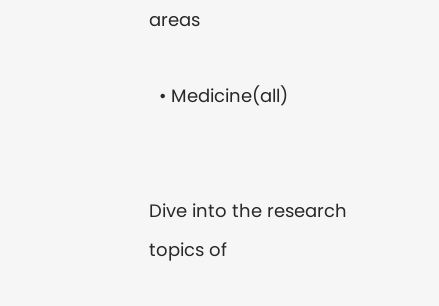areas

  • Medicine(all)


Dive into the research topics of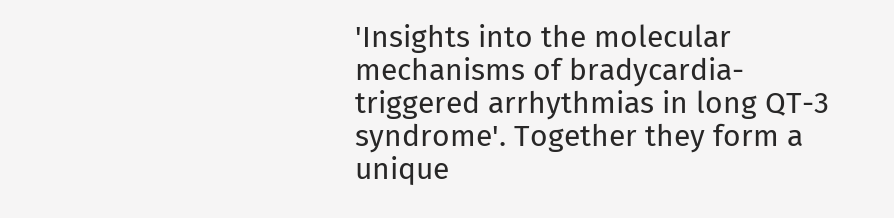'Insights into the molecular mechanisms of bradycardia-triggered arrhythmias in long QT-3 syndrome'. Together they form a unique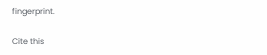fingerprint.

Cite this